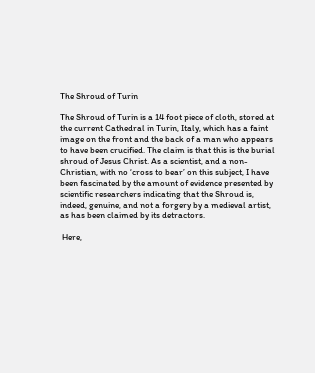The Shroud of Turin

The Shroud of Turin is a 14 foot piece of cloth, stored at the current Cathedral in Turin, Italy, which has a faint image on the front and the back of a man who appears to have been crucified. The claim is that this is the burial shroud of Jesus Christ. As a scientist, and a non-Christian, with no ‘cross to bear’ on this subject, I have been fascinated by the amount of evidence presented by scientific researchers indicating that the Shroud is, indeed, genuine, and not a forgery by a medieval artist, as has been claimed by its detractors.

 Here,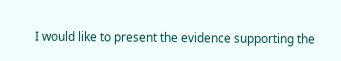I would like to present the evidence supporting the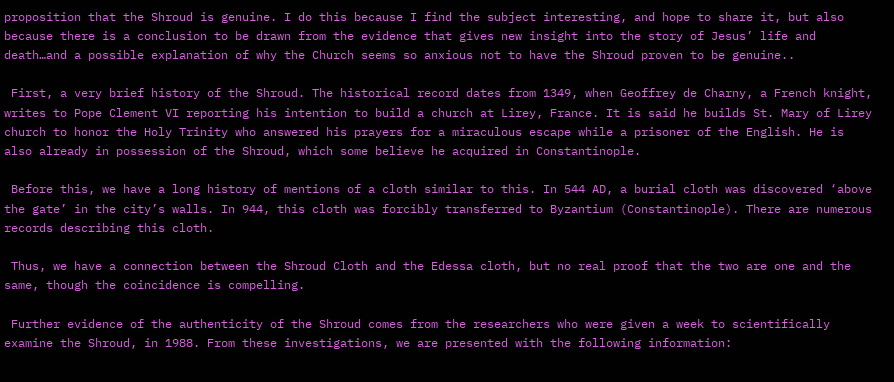proposition that the Shroud is genuine. I do this because I find the subject interesting, and hope to share it, but also because there is a conclusion to be drawn from the evidence that gives new insight into the story of Jesus’ life and death…and a possible explanation of why the Church seems so anxious not to have the Shroud proven to be genuine..

 First, a very brief history of the Shroud. The historical record dates from 1349, when Geoffrey de Charny, a French knight, writes to Pope Clement VI reporting his intention to build a church at Lirey, France. It is said he builds St. Mary of Lirey church to honor the Holy Trinity who answered his prayers for a miraculous escape while a prisoner of the English. He is also already in possession of the Shroud, which some believe he acquired in Constantinople.

 Before this, we have a long history of mentions of a cloth similar to this. In 544 AD, a burial cloth was discovered ‘above the gate’ in the city’s walls. In 944, this cloth was forcibly transferred to Byzantium (Constantinople). There are numerous records describing this cloth.

 Thus, we have a connection between the Shroud Cloth and the Edessa cloth, but no real proof that the two are one and the same, though the coincidence is compelling.

 Further evidence of the authenticity of the Shroud comes from the researchers who were given a week to scientifically examine the Shroud, in 1988. From these investigations, we are presented with the following information: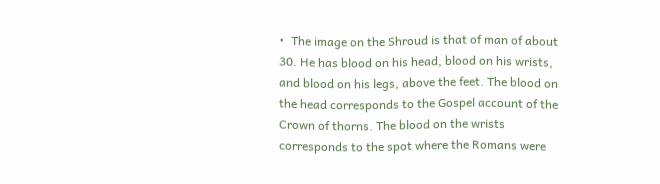•  The image on the Shroud is that of man of about 30. He has blood on his head, blood on his wrists, and blood on his legs, above the feet. The blood on the head corresponds to the Gospel account of the Crown of thorns. The blood on the wrists corresponds to the spot where the Romans were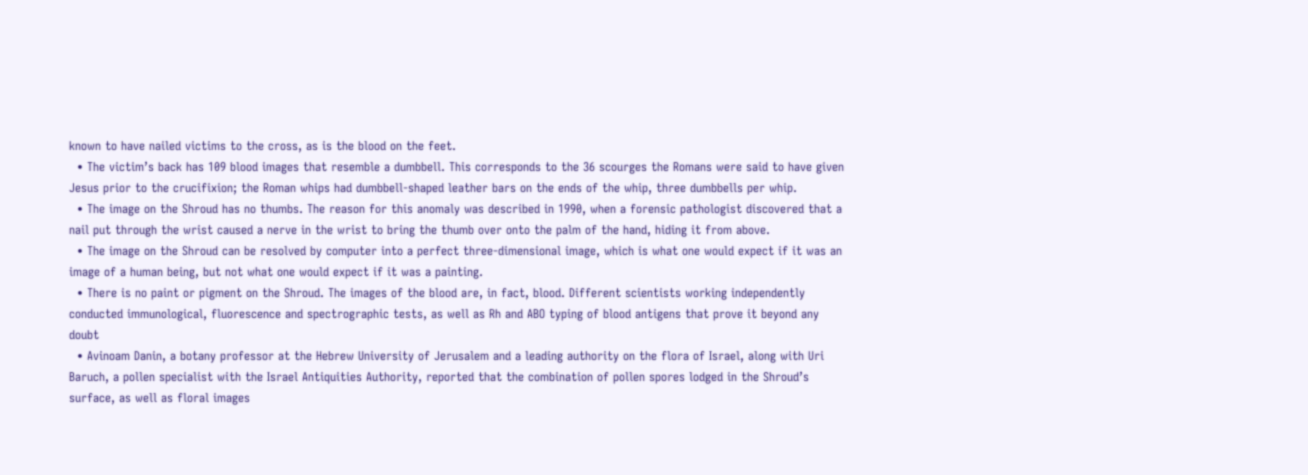known to have nailed victims to the cross, as is the blood on the feet.
  • The victim’s back has 109 blood images that resemble a dumbbell. This corresponds to the 36 scourges the Romans were said to have given Jesus prior to the crucifixion; the Roman whips had dumbbell-shaped leather bars on the ends of the whip, three dumbbells per whip.
  • The image on the Shroud has no thumbs. The reason for this anomaly was described in 1990, when a forensic pathologist discovered that a nail put through the wrist caused a nerve in the wrist to bring the thumb over onto the palm of the hand, hiding it from above.
  • The image on the Shroud can be resolved by computer into a perfect three-dimensional image, which is what one would expect if it was an image of a human being, but not what one would expect if it was a painting.
  • There is no paint or pigment on the Shroud. The images of the blood are, in fact, blood. Different scientists working independently conducted immunological, fluorescence and spectrographic tests, as well as Rh and ABO typing of blood antigens that prove it beyond any doubt
  • Avinoam Danin, a botany professor at the Hebrew University of Jerusalem and a leading authority on the flora of Israel, along with Uri Baruch, a pollen specialist with the Israel Antiquities Authority, reported that the combination of pollen spores lodged in the Shroud’s surface, as well as floral images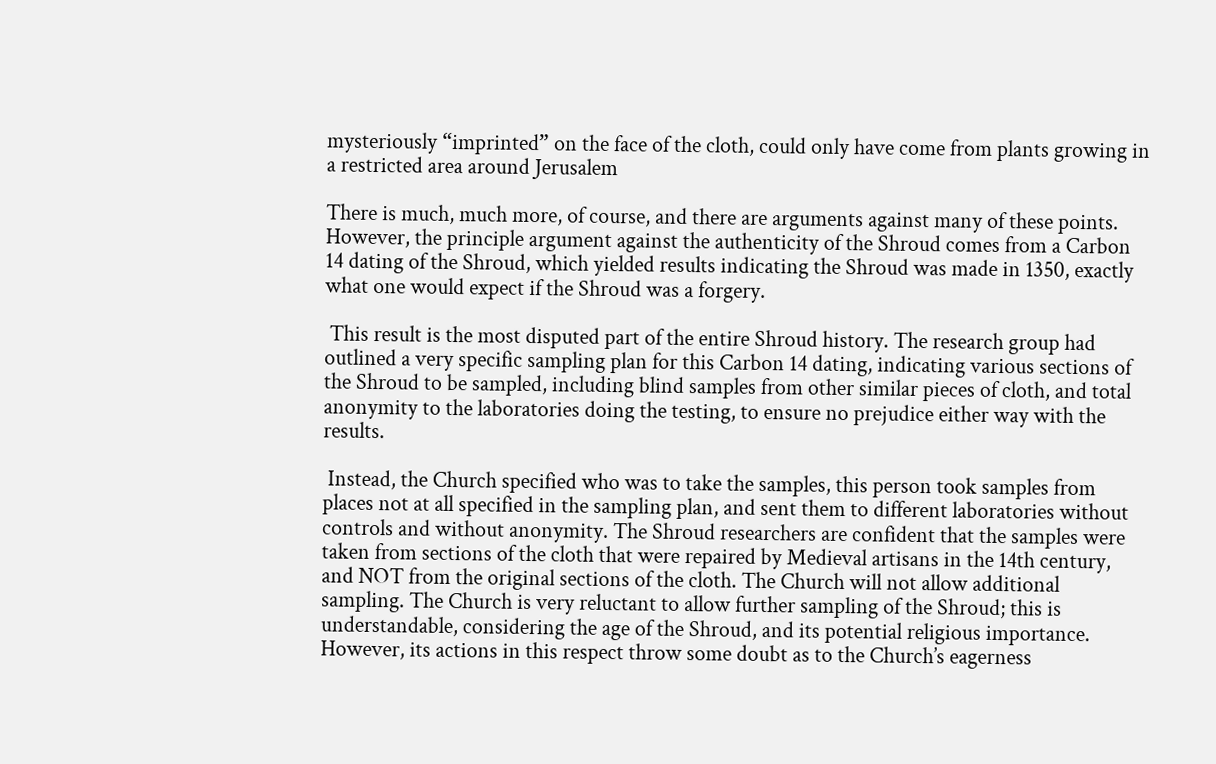mysteriously “imprinted” on the face of the cloth, could only have come from plants growing in a restricted area around Jerusalem

There is much, much more, of course, and there are arguments against many of these points. However, the principle argument against the authenticity of the Shroud comes from a Carbon 14 dating of the Shroud, which yielded results indicating the Shroud was made in 1350, exactly what one would expect if the Shroud was a forgery.

 This result is the most disputed part of the entire Shroud history. The research group had outlined a very specific sampling plan for this Carbon 14 dating, indicating various sections of the Shroud to be sampled, including blind samples from other similar pieces of cloth, and total anonymity to the laboratories doing the testing, to ensure no prejudice either way with the results.

 Instead, the Church specified who was to take the samples, this person took samples from places not at all specified in the sampling plan, and sent them to different laboratories without controls and without anonymity. The Shroud researchers are confident that the samples were taken from sections of the cloth that were repaired by Medieval artisans in the 14th century, and NOT from the original sections of the cloth. The Church will not allow additional sampling. The Church is very reluctant to allow further sampling of the Shroud; this is understandable, considering the age of the Shroud, and its potential religious importance. However, its actions in this respect throw some doubt as to the Church’s eagerness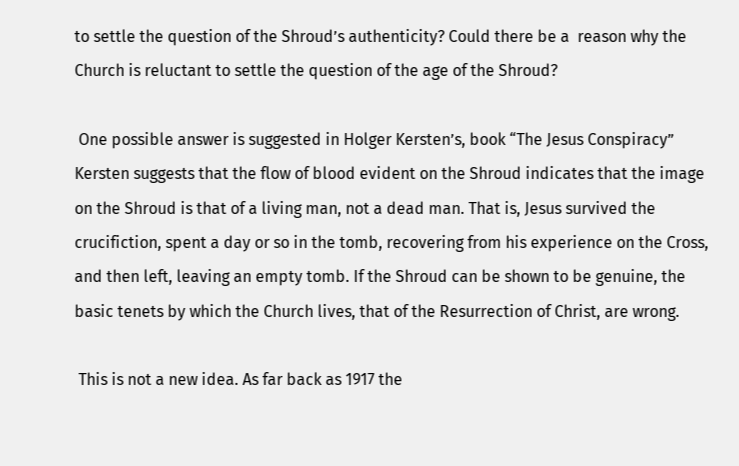to settle the question of the Shroud’s authenticity? Could there be a  reason why the Church is reluctant to settle the question of the age of the Shroud?

 One possible answer is suggested in Holger Kersten’s, book “The Jesus Conspiracy” Kersten suggests that the flow of blood evident on the Shroud indicates that the image on the Shroud is that of a living man, not a dead man. That is, Jesus survived the crucifiction, spent a day or so in the tomb, recovering from his experience on the Cross, and then left, leaving an empty tomb. If the Shroud can be shown to be genuine, the basic tenets by which the Church lives, that of the Resurrection of Christ, are wrong.

 This is not a new idea. As far back as 1917 the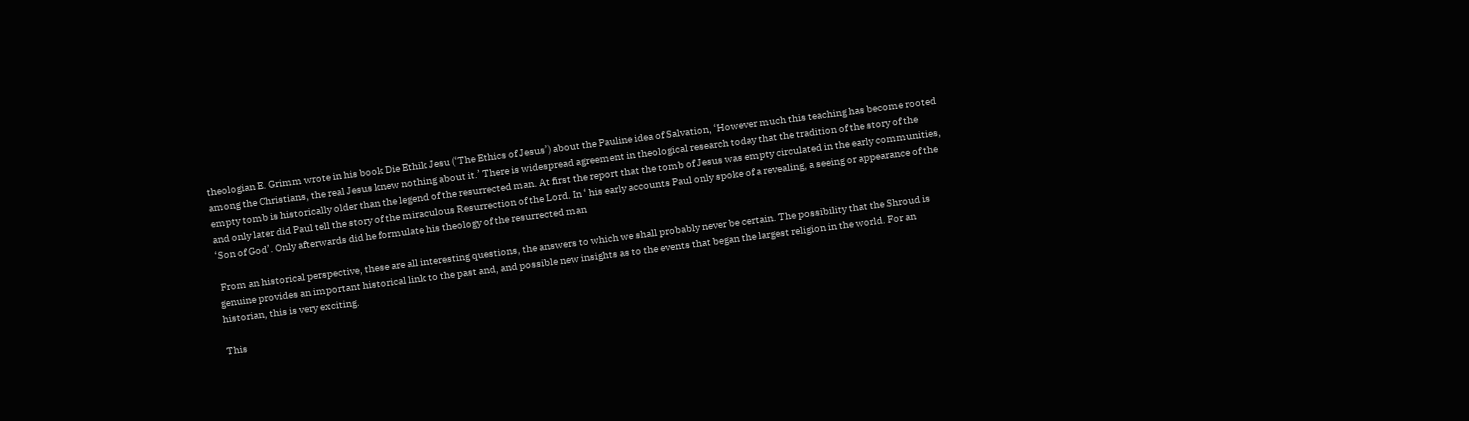theologian E. Grimm wrote in his book Die Ethik Jesu (‘The Ethics of Jesus’) about the Pauline idea of Salvation, ‘However much this teaching has become rooted among the Christians, the real Jesus knew nothing about it.’ There is widespread agreement in theological research today that the tradition of the story of the empty tomb is historically older than the legend of the resurrected man. At first the report that the tomb of Jesus was empty circulated in the early communities, and only later did Paul tell the story of the miraculous Resurrection of the Lord. In ‘ his early accounts Paul only spoke of a revealing, a seeing or appearance of the ‘Son of God’. Only afterwards did he formulate his theology of the resurrected man

 From an historical perspective, these are all interesting questions, the answers to which we shall probably never be certain. The possibility that the Shroud is genuine provides an important historical link to the past and, and possible new insights as to the events that began the largest religion in the world. For an historian, this is very exciting.

This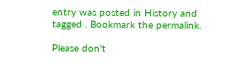entry was posted in History and tagged . Bookmark the permalink.

Please don't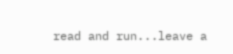read and run...leave a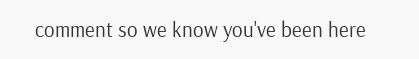comment so we know you've been here